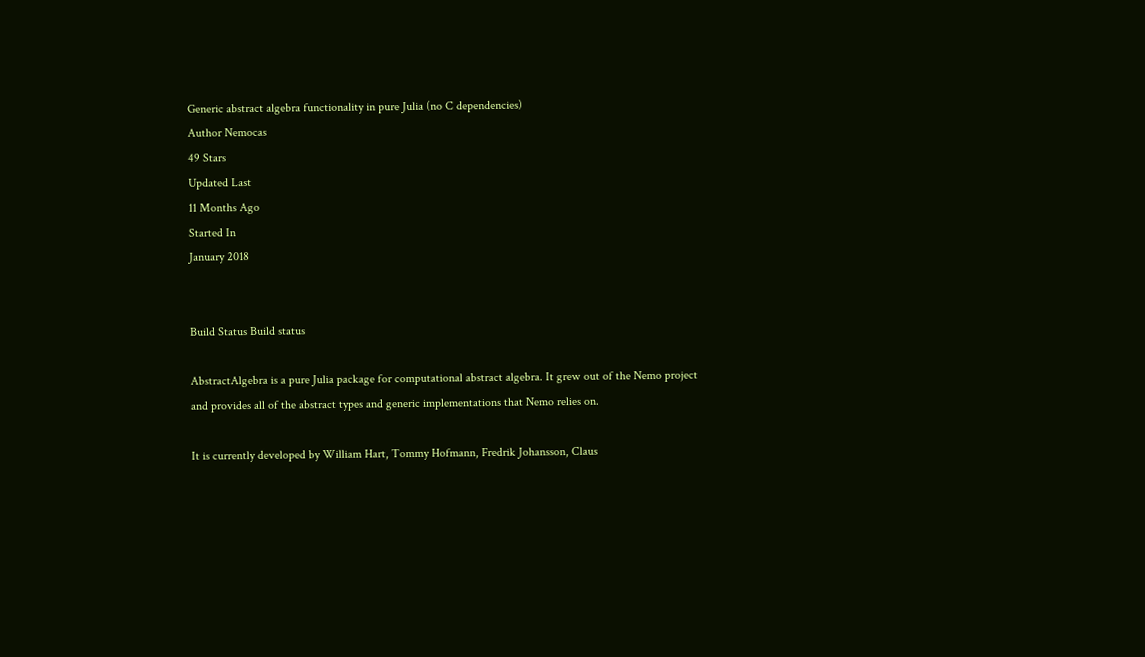Generic abstract algebra functionality in pure Julia (no C dependencies)
Author Nemocas
49 Stars
Updated Last
11 Months Ago
Started In
January 2018


Build Status Build status

AbstractAlgebra is a pure Julia package for computational abstract algebra. It grew out of the Nemo project and provides all of the abstract types and generic implementations that Nemo relies on.

It is currently developed by William Hart, Tommy Hofmann, Fredrik Johansson, Claus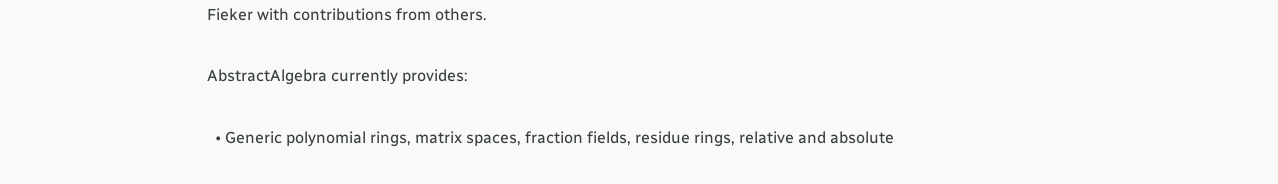Fieker with contributions from others.

AbstractAlgebra currently provides:

  • Generic polynomial rings, matrix spaces, fraction fields, residue rings, relative and absolute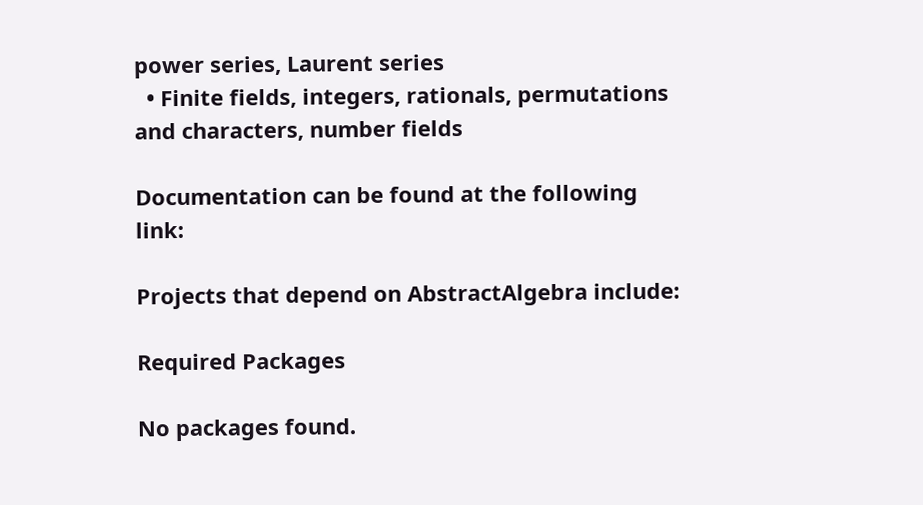power series, Laurent series
  • Finite fields, integers, rationals, permutations and characters, number fields

Documentation can be found at the following link:

Projects that depend on AbstractAlgebra include:

Required Packages

No packages found.